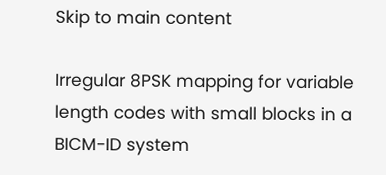Skip to main content

Irregular 8PSK mapping for variable length codes with small blocks in a BICM-ID system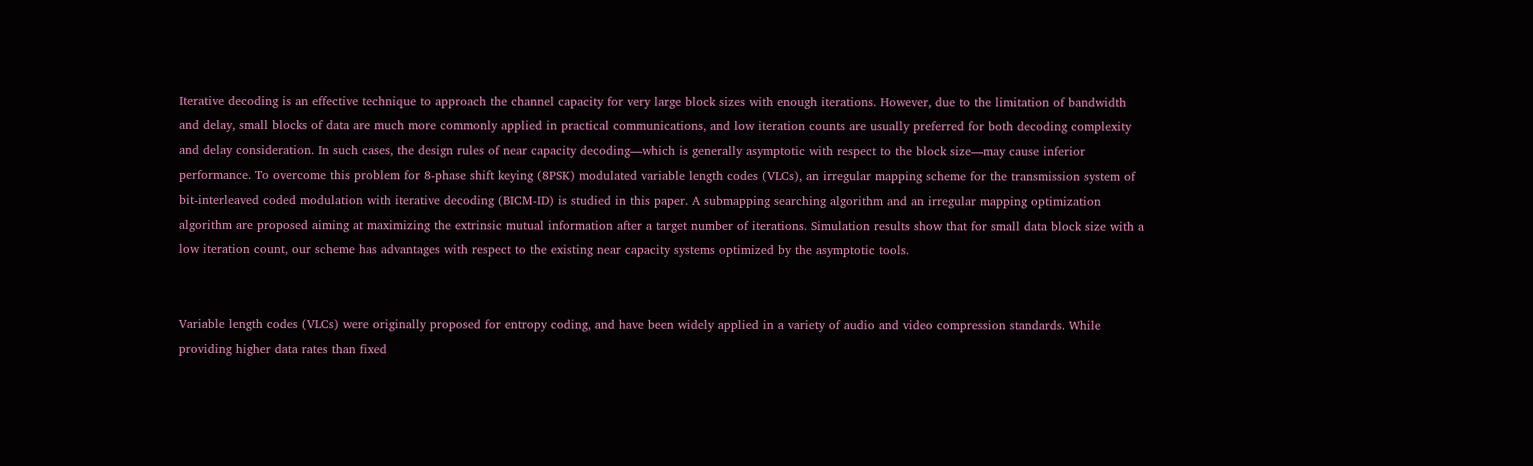Iterative decoding is an effective technique to approach the channel capacity for very large block sizes with enough iterations. However, due to the limitation of bandwidth and delay, small blocks of data are much more commonly applied in practical communications, and low iteration counts are usually preferred for both decoding complexity and delay consideration. In such cases, the design rules of near capacity decoding—which is generally asymptotic with respect to the block size—may cause inferior performance. To overcome this problem for 8-phase shift keying (8PSK) modulated variable length codes (VLCs), an irregular mapping scheme for the transmission system of bit-interleaved coded modulation with iterative decoding (BICM-ID) is studied in this paper. A submapping searching algorithm and an irregular mapping optimization algorithm are proposed aiming at maximizing the extrinsic mutual information after a target number of iterations. Simulation results show that for small data block size with a low iteration count, our scheme has advantages with respect to the existing near capacity systems optimized by the asymptotic tools.


Variable length codes (VLCs) were originally proposed for entropy coding, and have been widely applied in a variety of audio and video compression standards. While providing higher data rates than fixed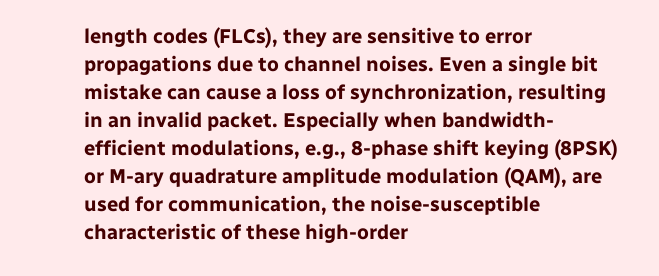length codes (FLCs), they are sensitive to error propagations due to channel noises. Even a single bit mistake can cause a loss of synchronization, resulting in an invalid packet. Especially when bandwidth-efficient modulations, e.g., 8-phase shift keying (8PSK) or M-ary quadrature amplitude modulation (QAM), are used for communication, the noise-susceptible characteristic of these high-order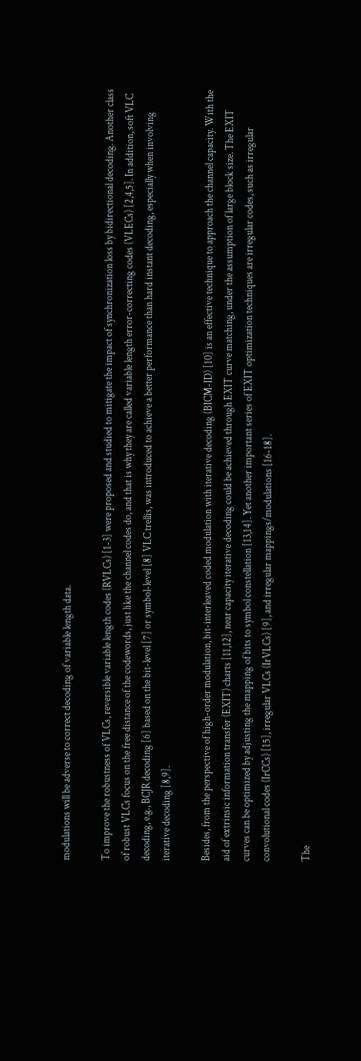modulations will be adverse to correct decoding of variable length data.

To improve the robustness of VLCs, reversible variable length codes (RVLCs) [1-3] were proposed and studied to mitigate the impact of synchronization loss by bidirectional decoding. Another class of robust VLCs focus on the free distance of the codewords, just like the channel codes do, and that is why they are called variable length error-correcting codes (VLECs) [2,4,5]. In addition, soft VLC decoding, e.g., BCJR decoding [6] based on the bit-level [7] or symbol-level [8] VLC trellis, was introduced to achieve a better performance than hard instant decoding, especially when involving iterative decoding [8,9].

Besides, from the perspective of high-order modulation, bit-interleaved coded modulation with iterative decoding (BICM-ID) [10] is an effective technique to approach the channel capacity. With the aid of extrinsic information transfer (EXIT) charts [11,12], near capacity iterative decoding could be achieved through EXIT curve matching, under the assumption of large block size. The EXIT curves can be optimized by adjusting the mapping of bits to symbol constellation [13,14]. Yet another important series of EXIT optimization techniques are irregular codes, such as irregular convolutional codes (IrCCs) [15], irregular VLCs (IrVLCs) [9], and irregular mappings/modulations [16-18].

The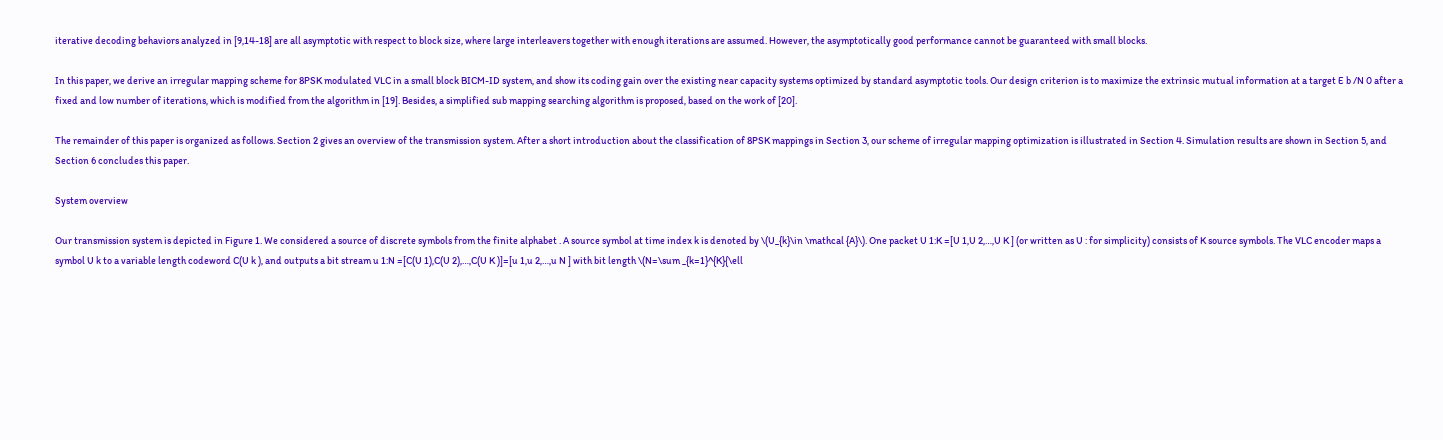iterative decoding behaviors analyzed in [9,14-18] are all asymptotic with respect to block size, where large interleavers together with enough iterations are assumed. However, the asymptotically good performance cannot be guaranteed with small blocks.

In this paper, we derive an irregular mapping scheme for 8PSK modulated VLC in a small block BICM-ID system, and show its coding gain over the existing near capacity systems optimized by standard asymptotic tools. Our design criterion is to maximize the extrinsic mutual information at a target E b /N 0 after a fixed and low number of iterations, which is modified from the algorithm in [19]. Besides, a simplified sub mapping searching algorithm is proposed, based on the work of [20].

The remainder of this paper is organized as follows. Section 2 gives an overview of the transmission system. After a short introduction about the classification of 8PSK mappings in Section 3, our scheme of irregular mapping optimization is illustrated in Section 4. Simulation results are shown in Section 5, and Section 6 concludes this paper.

System overview

Our transmission system is depicted in Figure 1. We considered a source of discrete symbols from the finite alphabet . A source symbol at time index k is denoted by \(U_{k}\in \mathcal {A}\). One packet U 1:K =[U 1,U 2,…,U K ] (or written as U : for simplicity) consists of K source symbols. The VLC encoder maps a symbol U k to a variable length codeword C(U k ), and outputs a bit stream u 1:N =[C(U 1),C(U 2),…,C(U K )]=[u 1,u 2,…,u N ] with bit length \(N=\sum _{k=1}^{K}{\ell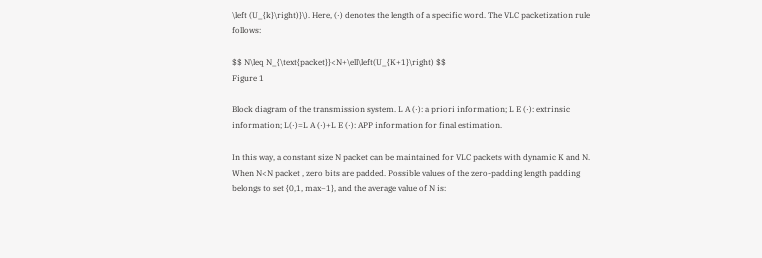\left (U_{k}\right)}\). Here, (·) denotes the length of a specific word. The VLC packetization rule follows:

$$ N\leq N_{\text{packet}}<N+\ell\left(U_{K+1}\right) $$
Figure 1

Block diagram of the transmission system. L A (·): a priori information; L E (·): extrinsic information; L(·)=L A (·)+L E (·): APP information for final estimation.

In this way, a constant size N packet can be maintained for VLC packets with dynamic K and N. When N<N packet , zero bits are padded. Possible values of the zero-padding length padding belongs to set {0,1, max−1}, and the average value of N is: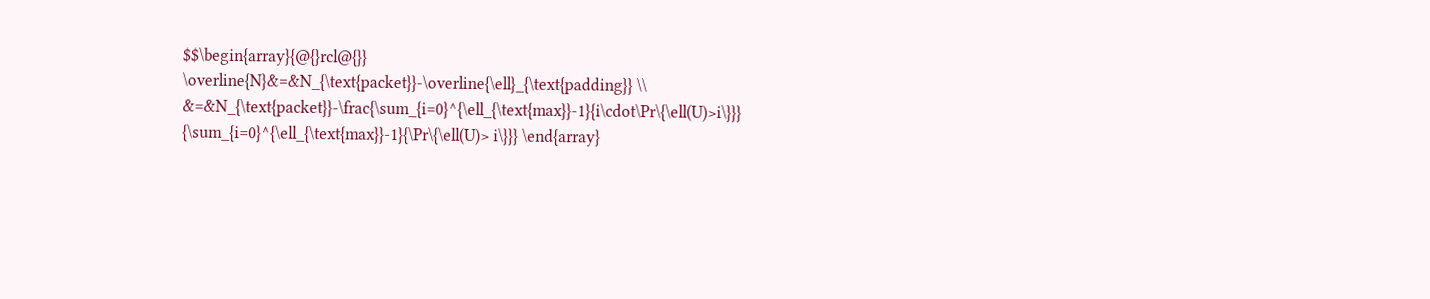$$\begin{array}{@{}rcl@{}} \overline{N}&=&N_{\text{packet}}-\overline{\ell}_{\text{padding}} \\ &=&N_{\text{packet}}-\frac{\sum_{i=0}^{\ell_{\text{max}}-1}{i\cdot\Pr\{\ell(U)>i\}}} {\sum_{i=0}^{\ell_{\text{max}}-1}{\Pr\{\ell(U)> i\}}} \end{array}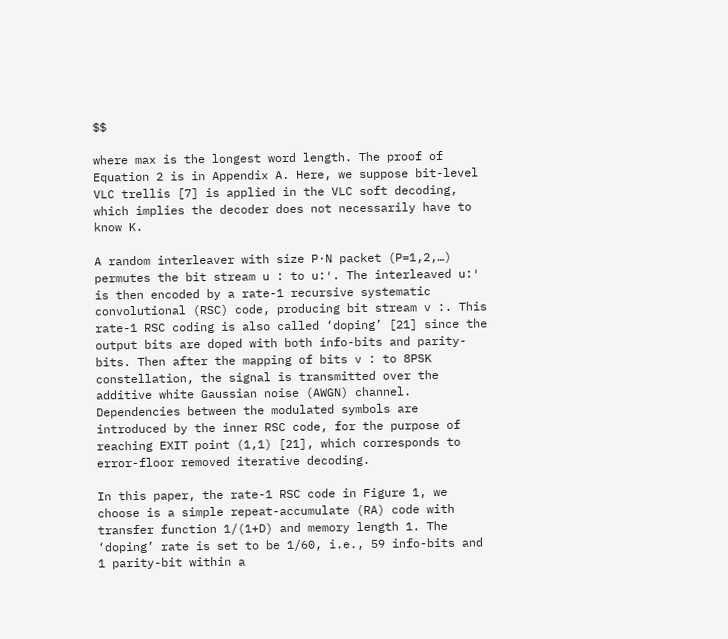$$

where max is the longest word length. The proof of Equation 2 is in Appendix A. Here, we suppose bit-level VLC trellis [7] is applied in the VLC soft decoding, which implies the decoder does not necessarily have to know K.

A random interleaver with size P·N packet (P=1,2,…) permutes the bit stream u : to u:′. The interleaved u:′ is then encoded by a rate-1 recursive systematic convolutional (RSC) code, producing bit stream v :. This rate-1 RSC coding is also called ‘doping’ [21] since the output bits are doped with both info-bits and parity-bits. Then after the mapping of bits v : to 8PSK constellation, the signal is transmitted over the additive white Gaussian noise (AWGN) channel. Dependencies between the modulated symbols are introduced by the inner RSC code, for the purpose of reaching EXIT point (1,1) [21], which corresponds to error-floor removed iterative decoding.

In this paper, the rate-1 RSC code in Figure 1, we choose is a simple repeat-accumulate (RA) code with transfer function 1/(1+D) and memory length 1. The ‘doping’ rate is set to be 1/60, i.e., 59 info-bits and 1 parity-bit within a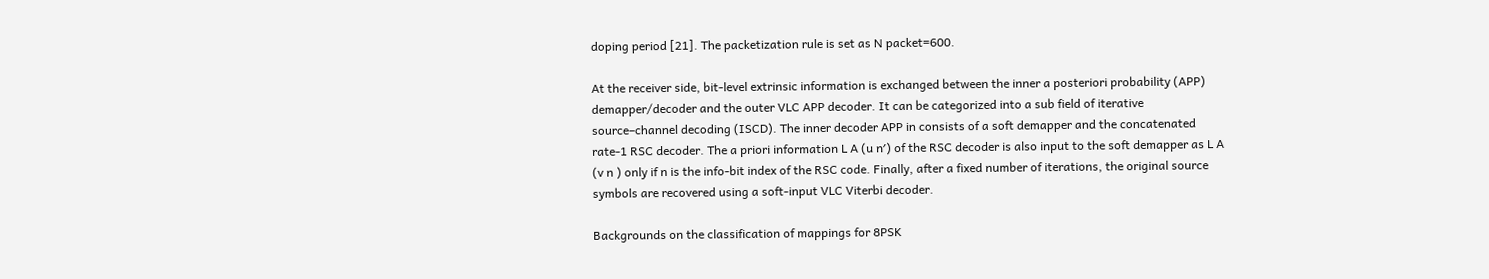doping period [21]. The packetization rule is set as N packet=600.

At the receiver side, bit-level extrinsic information is exchanged between the inner a posteriori probability (APP) demapper/decoder and the outer VLC APP decoder. It can be categorized into a sub field of iterative source–channel decoding (ISCD). The inner decoder APP in consists of a soft demapper and the concatenated rate-1 RSC decoder. The a priori information L A (u n′) of the RSC decoder is also input to the soft demapper as L A (v n ) only if n is the info-bit index of the RSC code. Finally, after a fixed number of iterations, the original source symbols are recovered using a soft-input VLC Viterbi decoder.

Backgrounds on the classification of mappings for 8PSK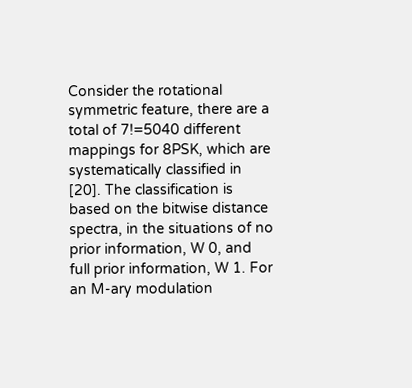Consider the rotational symmetric feature, there are a total of 7!=5040 different mappings for 8PSK, which are systematically classified in [20]. The classification is based on the bitwise distance spectra, in the situations of no prior information, W 0, and full prior information, W 1. For an M-ary modulation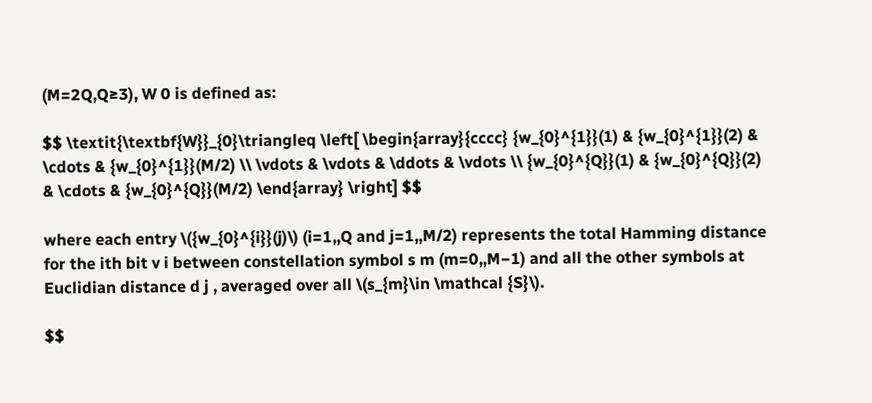(M=2Q,Q≥3), W 0 is defined as:

$$ \textit{\textbf{W}}_{0}\triangleq \left[ \begin{array}{cccc} {w_{0}^{1}}(1) & {w_{0}^{1}}(2) & \cdots & {w_{0}^{1}}(M/2) \\ \vdots & \vdots & \ddots & \vdots \\ {w_{0}^{Q}}(1) & {w_{0}^{Q}}(2) & \cdots & {w_{0}^{Q}}(M/2) \end{array} \right] $$

where each entry \({w_{0}^{i}}(j)\) (i=1,,Q and j=1,,M/2) represents the total Hamming distance for the ith bit v i between constellation symbol s m (m=0,,M−1) and all the other symbols at Euclidian distance d j , averaged over all \(s_{m}\in \mathcal {S}\).

$$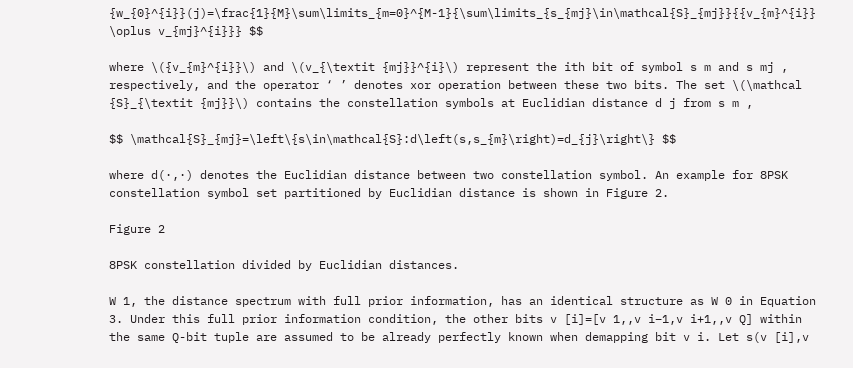{w_{0}^{i}}(j)=\frac{1}{M}\sum\limits_{m=0}^{M-1}{\sum\limits_{s_{mj}\in\mathcal{S}_{mj}}{{v_{m}^{i}} \oplus v_{mj}^{i}}} $$

where \({v_{m}^{i}}\) and \(v_{\textit {mj}}^{i}\) represent the ith bit of symbol s m and s mj , respectively, and the operator ‘ ’ denotes xor operation between these two bits. The set \(\mathcal {S}_{\textit {mj}}\) contains the constellation symbols at Euclidian distance d j from s m ,

$$ \mathcal{S}_{mj}=\left\{s\in\mathcal{S}:d\left(s,s_{m}\right)=d_{j}\right\} $$

where d(·,·) denotes the Euclidian distance between two constellation symbol. An example for 8PSK constellation symbol set partitioned by Euclidian distance is shown in Figure 2.

Figure 2

8PSK constellation divided by Euclidian distances.

W 1, the distance spectrum with full prior information, has an identical structure as W 0 in Equation 3. Under this full prior information condition, the other bits v [i]=[v 1,,v i−1,v i+1,,v Q] within the same Q-bit tuple are assumed to be already perfectly known when demapping bit v i. Let s(v [i],v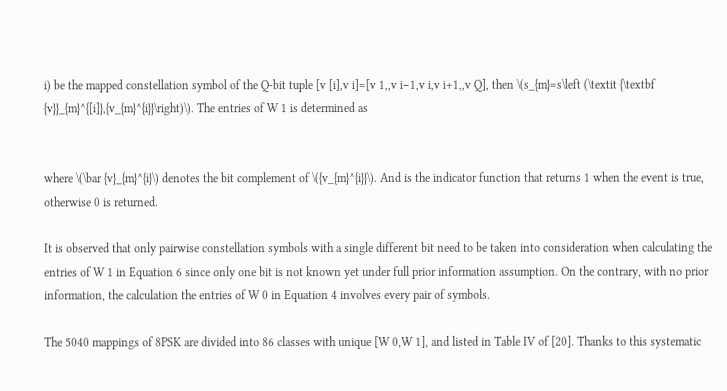i) be the mapped constellation symbol of the Q-bit tuple [v [i],v i]=[v 1,,v i−1,v i,v i+1,,v Q], then \(s_{m}=s\left (\textit {\textbf {v}}_{m}^{[i]},{v_{m}^{i}}\right)\). The entries of W 1 is determined as


where \(\bar {v}_{m}^{i}\) denotes the bit complement of \({v_{m}^{i}}\). And is the indicator function that returns 1 when the event is true, otherwise 0 is returned.

It is observed that only pairwise constellation symbols with a single different bit need to be taken into consideration when calculating the entries of W 1 in Equation 6 since only one bit is not known yet under full prior information assumption. On the contrary, with no prior information, the calculation the entries of W 0 in Equation 4 involves every pair of symbols.

The 5040 mappings of 8PSK are divided into 86 classes with unique [W 0,W 1], and listed in Table IV of [20]. Thanks to this systematic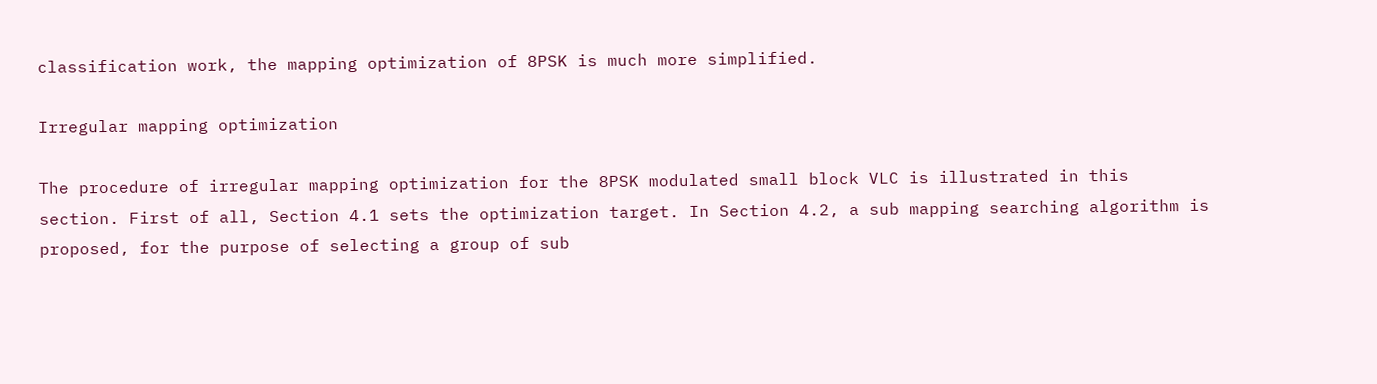classification work, the mapping optimization of 8PSK is much more simplified.

Irregular mapping optimization

The procedure of irregular mapping optimization for the 8PSK modulated small block VLC is illustrated in this section. First of all, Section 4.1 sets the optimization target. In Section 4.2, a sub mapping searching algorithm is proposed, for the purpose of selecting a group of sub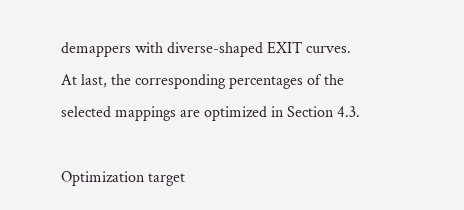demappers with diverse-shaped EXIT curves. At last, the corresponding percentages of the selected mappings are optimized in Section 4.3.

Optimization target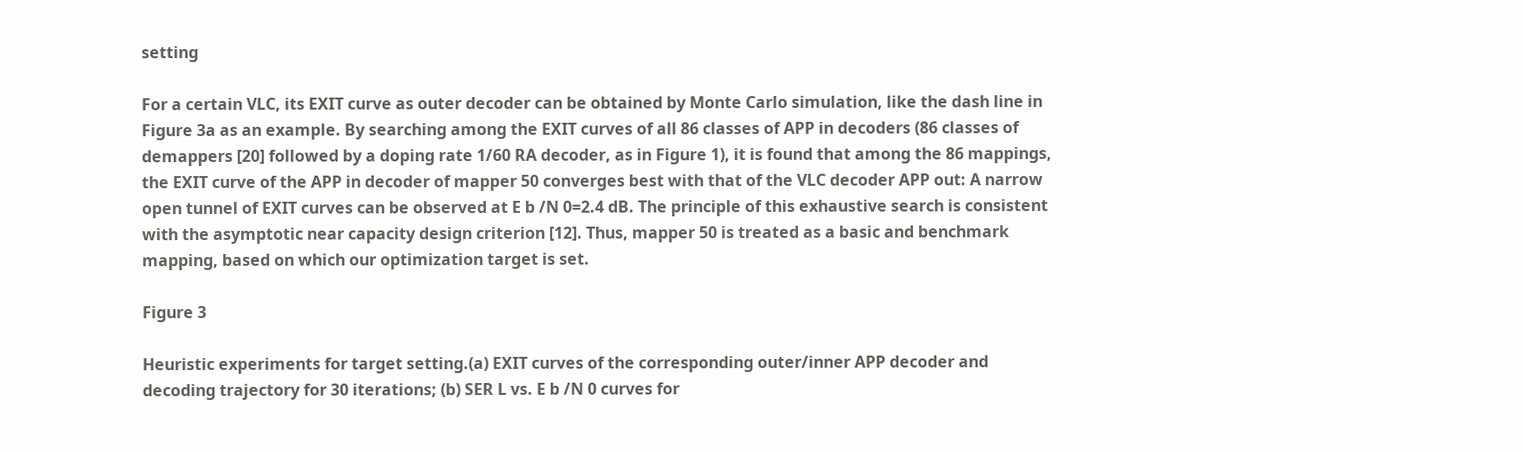setting

For a certain VLC, its EXIT curve as outer decoder can be obtained by Monte Carlo simulation, like the dash line in Figure 3a as an example. By searching among the EXIT curves of all 86 classes of APP in decoders (86 classes of demappers [20] followed by a doping rate 1/60 RA decoder, as in Figure 1), it is found that among the 86 mappings, the EXIT curve of the APP in decoder of mapper 50 converges best with that of the VLC decoder APP out: A narrow open tunnel of EXIT curves can be observed at E b /N 0=2.4 dB. The principle of this exhaustive search is consistent with the asymptotic near capacity design criterion [12]. Thus, mapper 50 is treated as a basic and benchmark mapping, based on which our optimization target is set.

Figure 3

Heuristic experiments for target setting.(a) EXIT curves of the corresponding outer/inner APP decoder and decoding trajectory for 30 iterations; (b) SER L vs. E b /N 0 curves for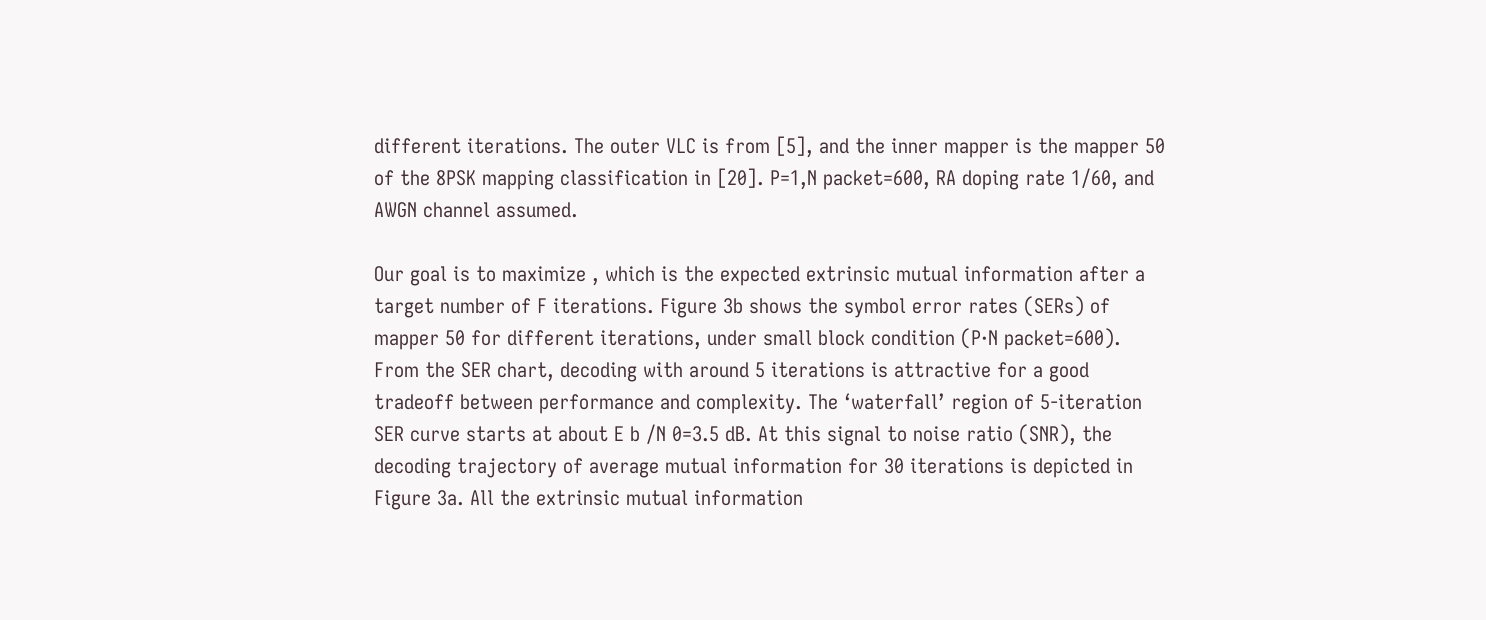different iterations. The outer VLC is from [5], and the inner mapper is the mapper 50 of the 8PSK mapping classification in [20]. P=1,N packet=600, RA doping rate 1/60, and AWGN channel assumed.

Our goal is to maximize , which is the expected extrinsic mutual information after a target number of F iterations. Figure 3b shows the symbol error rates (SERs) of mapper 50 for different iterations, under small block condition (P·N packet=600). From the SER chart, decoding with around 5 iterations is attractive for a good tradeoff between performance and complexity. The ‘waterfall’ region of 5-iteration SER curve starts at about E b /N 0=3.5 dB. At this signal to noise ratio (SNR), the decoding trajectory of average mutual information for 30 iterations is depicted in Figure 3a. All the extrinsic mutual information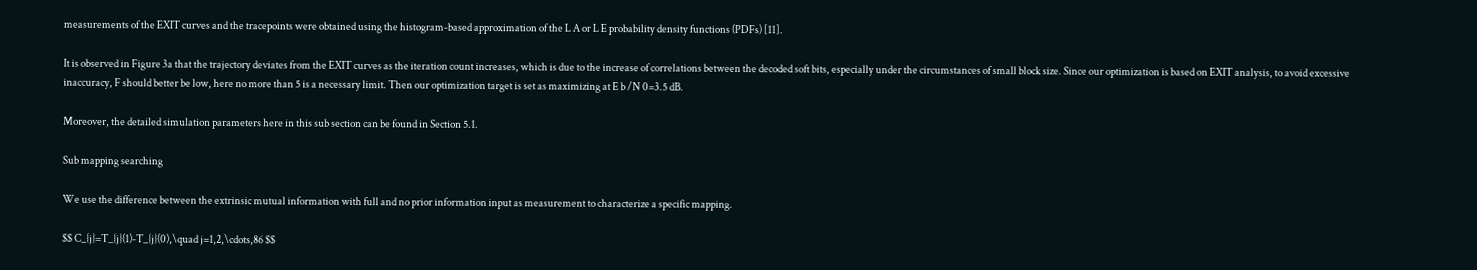measurements of the EXIT curves and the tracepoints were obtained using the histogram-based approximation of the L A or L E probability density functions (PDFs) [11].

It is observed in Figure 3a that the trajectory deviates from the EXIT curves as the iteration count increases, which is due to the increase of correlations between the decoded soft bits, especially under the circumstances of small block size. Since our optimization is based on EXIT analysis, to avoid excessive inaccuracy, F should better be low, here no more than 5 is a necessary limit. Then our optimization target is set as maximizing at E b /N 0=3.5 dB.

Moreover, the detailed simulation parameters here in this sub section can be found in Section 5.1.

Sub mapping searching

We use the difference between the extrinsic mutual information with full and no prior information input as measurement to characterize a specific mapping.

$$ C_{j}=T_{j}(1)-T_{j}(0),\quad j=1,2,\cdots,86 $$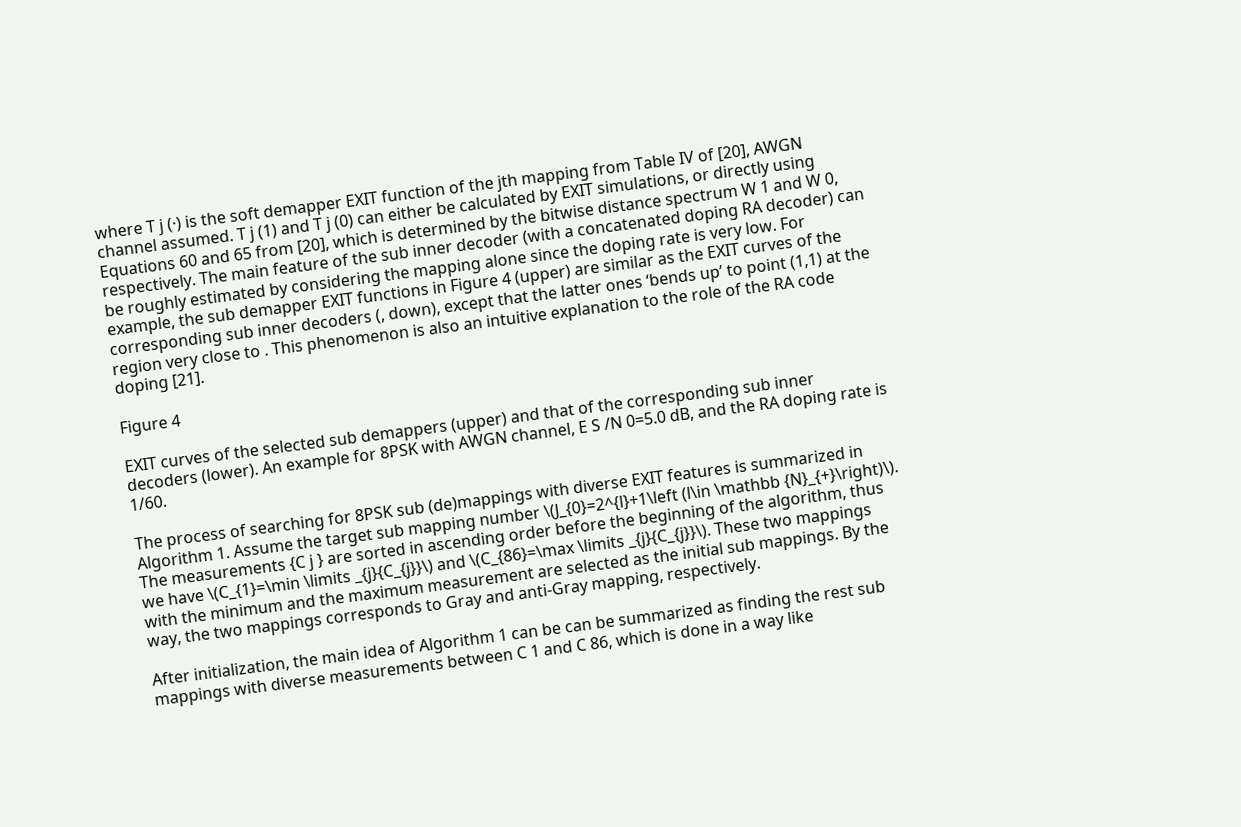where T j (·) is the soft demapper EXIT function of the jth mapping from Table IV of [20], AWGN channel assumed. T j (1) and T j (0) can either be calculated by EXIT simulations, or directly using Equations 60 and 65 from [20], which is determined by the bitwise distance spectrum W 1 and W 0, respectively. The main feature of the sub inner decoder (with a concatenated doping RA decoder) can be roughly estimated by considering the mapping alone since the doping rate is very low. For example, the sub demapper EXIT functions in Figure 4 (upper) are similar as the EXIT curves of the corresponding sub inner decoders (, down), except that the latter ones ‘bends up’ to point (1,1) at the region very close to . This phenomenon is also an intuitive explanation to the role of the RA code doping [21].

Figure 4

EXIT curves of the selected sub demappers (upper) and that of the corresponding sub inner decoders (lower). An example for 8PSK with AWGN channel, E S /N 0=5.0 dB, and the RA doping rate is 1/60.

The process of searching for 8PSK sub (de)mappings with diverse EXIT features is summarized in Algorithm 1. Assume the target sub mapping number \(J_{0}=2^{l}+1\left (l\in \mathbb {N}_{+}\right)\). The measurements {C j } are sorted in ascending order before the beginning of the algorithm, thus we have \(C_{1}=\min \limits _{j}{C_{j}}\) and \(C_{86}=\max \limits _{j}{C_{j}}\). These two mappings with the minimum and the maximum measurement are selected as the initial sub mappings. By the way, the two mappings corresponds to Gray and anti-Gray mapping, respectively.

After initialization, the main idea of Algorithm 1 can be can be summarized as finding the rest sub mappings with diverse measurements between C 1 and C 86, which is done in a way like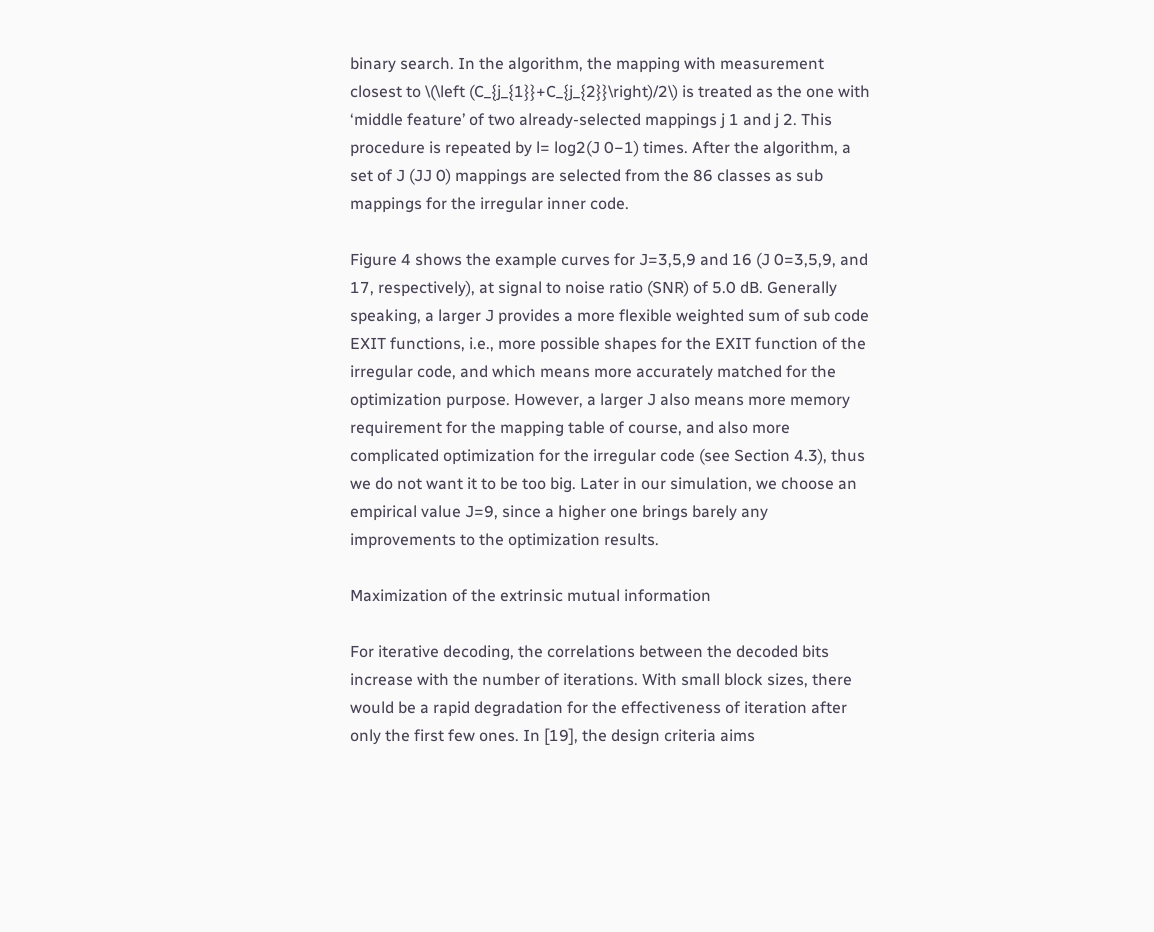binary search. In the algorithm, the mapping with measurement closest to \(\left (C_{j_{1}}+C_{j_{2}}\right)/2\) is treated as the one with ‘middle feature’ of two already-selected mappings j 1 and j 2. This procedure is repeated by l= log2(J 0−1) times. After the algorithm, a set of J (JJ 0) mappings are selected from the 86 classes as sub mappings for the irregular inner code.

Figure 4 shows the example curves for J=3,5,9 and 16 (J 0=3,5,9, and 17, respectively), at signal to noise ratio (SNR) of 5.0 dB. Generally speaking, a larger J provides a more flexible weighted sum of sub code EXIT functions, i.e., more possible shapes for the EXIT function of the irregular code, and which means more accurately matched for the optimization purpose. However, a larger J also means more memory requirement for the mapping table of course, and also more complicated optimization for the irregular code (see Section 4.3), thus we do not want it to be too big. Later in our simulation, we choose an empirical value J=9, since a higher one brings barely any improvements to the optimization results.

Maximization of the extrinsic mutual information

For iterative decoding, the correlations between the decoded bits increase with the number of iterations. With small block sizes, there would be a rapid degradation for the effectiveness of iteration after only the first few ones. In [19], the design criteria aims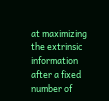at maximizing the extrinsic information after a fixed number of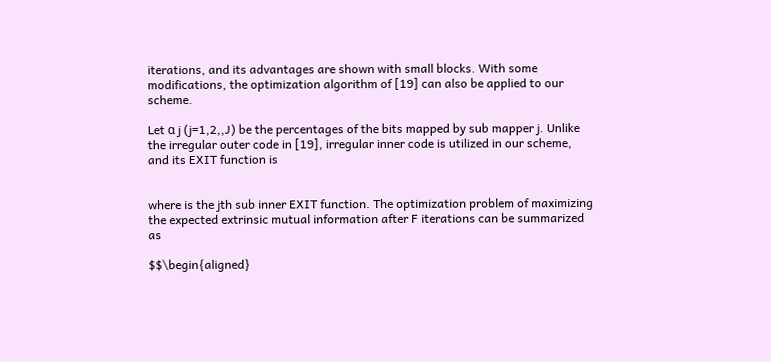iterations, and its advantages are shown with small blocks. With some modifications, the optimization algorithm of [19] can also be applied to our scheme.

Let α j (j=1,2,,J) be the percentages of the bits mapped by sub mapper j. Unlike the irregular outer code in [19], irregular inner code is utilized in our scheme, and its EXIT function is


where is the jth sub inner EXIT function. The optimization problem of maximizing the expected extrinsic mutual information after F iterations can be summarized as

$$\begin{aligned}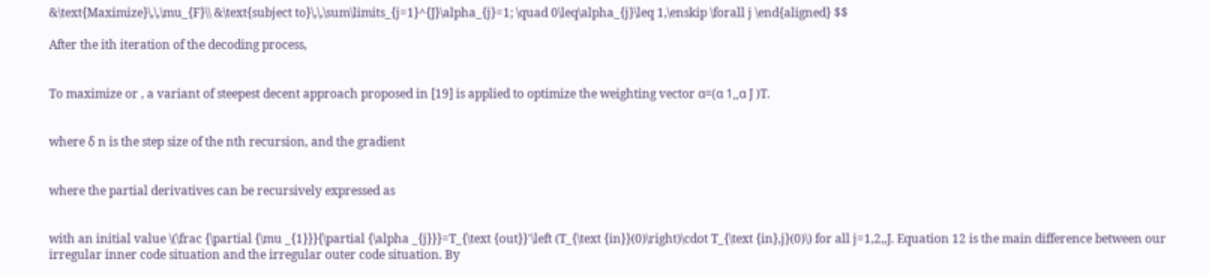&\text{Maximize}\,\,\mu_{F}\\ &\text{subject to}\,\,\sum\limits_{j=1}^{J}\alpha_{j}=1; \quad 0\leq\alpha_{j}\leq 1,\enskip \forall j \end{aligned} $$

After the ith iteration of the decoding process,


To maximize or , a variant of steepest decent approach proposed in [19] is applied to optimize the weighting vector α=(α 1,,α J )T.


where δ n is the step size of the nth recursion, and the gradient


where the partial derivatives can be recursively expressed as


with an initial value \(\frac {\partial {\mu _{1}}}{\partial {\alpha _{j}}}=T_{\text {out}}'\left (T_{\text {in}}(0)\right)\cdot T_{\text {in},j}(0)\) for all j=1,2,,J. Equation 12 is the main difference between our irregular inner code situation and the irregular outer code situation. By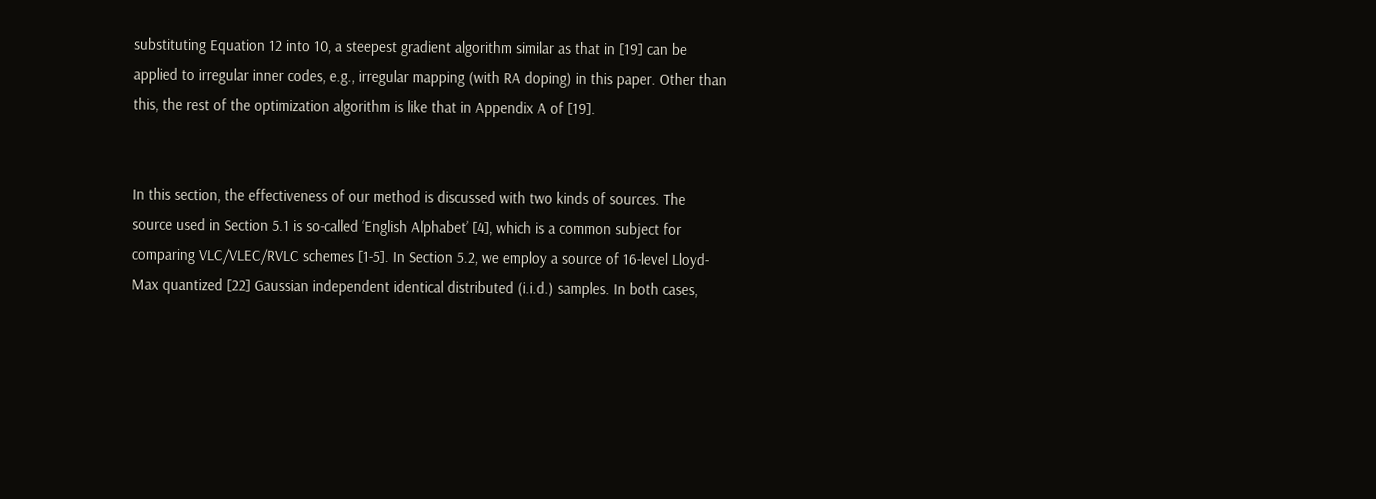substituting Equation 12 into 10, a steepest gradient algorithm similar as that in [19] can be applied to irregular inner codes, e.g., irregular mapping (with RA doping) in this paper. Other than this, the rest of the optimization algorithm is like that in Appendix A of [19].


In this section, the effectiveness of our method is discussed with two kinds of sources. The source used in Section 5.1 is so-called ‘English Alphabet’ [4], which is a common subject for comparing VLC/VLEC/RVLC schemes [1-5]. In Section 5.2, we employ a source of 16-level Lloyd-Max quantized [22] Gaussian independent identical distributed (i.i.d.) samples. In both cases,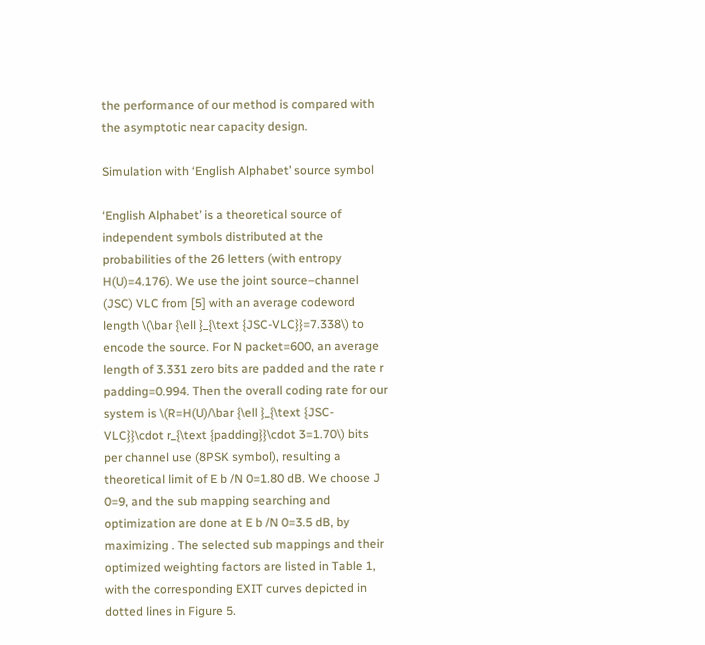the performance of our method is compared with the asymptotic near capacity design.

Simulation with ‘English Alphabet’ source symbol

‘English Alphabet’ is a theoretical source of independent symbols distributed at the probabilities of the 26 letters (with entropy H(U)=4.176). We use the joint source–channel (JSC) VLC from [5] with an average codeword length \(\bar {\ell }_{\text {JSC-VLC}}=7.338\) to encode the source. For N packet=600, an average length of 3.331 zero bits are padded and the rate r padding=0.994. Then the overall coding rate for our system is \(R=H(U)/\bar {\ell }_{\text {JSC-VLC}}\cdot r_{\text {padding}}\cdot 3=1.70\) bits per channel use (8PSK symbol), resulting a theoretical limit of E b /N 0=1.80 dB. We choose J 0=9, and the sub mapping searching and optimization are done at E b /N 0=3.5 dB, by maximizing . The selected sub mappings and their optimized weighting factors are listed in Table 1, with the corresponding EXIT curves depicted in dotted lines in Figure 5.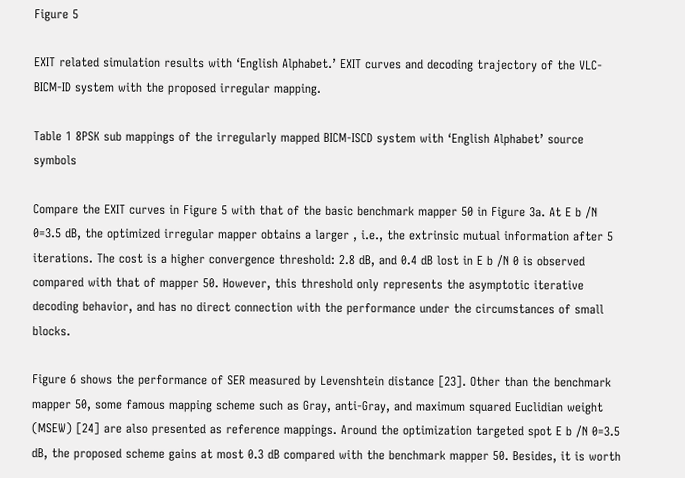Figure 5

EXIT related simulation results with ‘English Alphabet.’ EXIT curves and decoding trajectory of the VLC-BICM-ID system with the proposed irregular mapping.

Table 1 8PSK sub mappings of the irregularly mapped BICM-ISCD system with ‘English Alphabet’ source symbols

Compare the EXIT curves in Figure 5 with that of the basic benchmark mapper 50 in Figure 3a. At E b /N 0=3.5 dB, the optimized irregular mapper obtains a larger , i.e., the extrinsic mutual information after 5 iterations. The cost is a higher convergence threshold: 2.8 dB, and 0.4 dB lost in E b /N 0 is observed compared with that of mapper 50. However, this threshold only represents the asymptotic iterative decoding behavior, and has no direct connection with the performance under the circumstances of small blocks.

Figure 6 shows the performance of SER measured by Levenshtein distance [23]. Other than the benchmark mapper 50, some famous mapping scheme such as Gray, anti-Gray, and maximum squared Euclidian weight (MSEW) [24] are also presented as reference mappings. Around the optimization targeted spot E b /N 0=3.5 dB, the proposed scheme gains at most 0.3 dB compared with the benchmark mapper 50. Besides, it is worth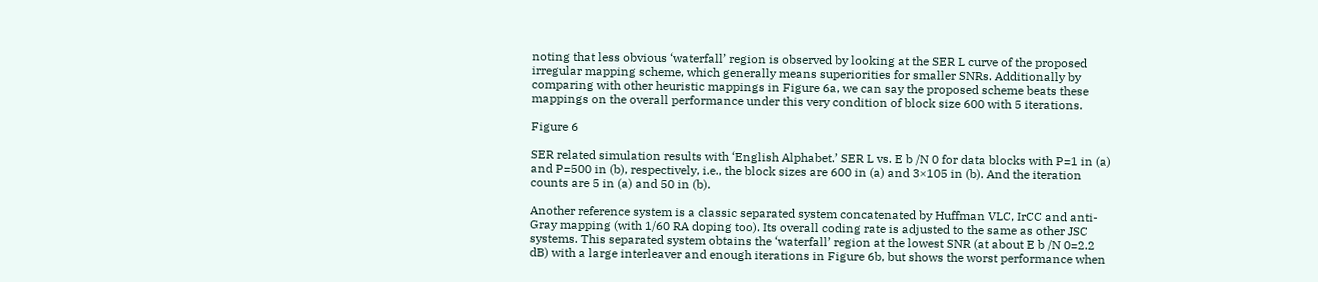noting that less obvious ‘waterfall’ region is observed by looking at the SER L curve of the proposed irregular mapping scheme, which generally means superiorities for smaller SNRs. Additionally by comparing with other heuristic mappings in Figure 6a, we can say the proposed scheme beats these mappings on the overall performance under this very condition of block size 600 with 5 iterations.

Figure 6

SER related simulation results with ‘English Alphabet.’ SER L vs. E b /N 0 for data blocks with P=1 in (a) and P=500 in (b), respectively, i.e., the block sizes are 600 in (a) and 3×105 in (b). And the iteration counts are 5 in (a) and 50 in (b).

Another reference system is a classic separated system concatenated by Huffman VLC, IrCC and anti-Gray mapping (with 1/60 RA doping too). Its overall coding rate is adjusted to the same as other JSC systems. This separated system obtains the ‘waterfall’ region at the lowest SNR (at about E b /N 0=2.2 dB) with a large interleaver and enough iterations in Figure 6b, but shows the worst performance when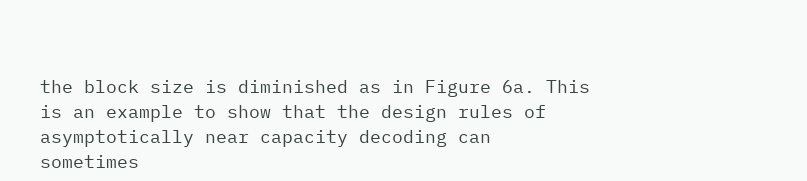the block size is diminished as in Figure 6a. This is an example to show that the design rules of asymptotically near capacity decoding can sometimes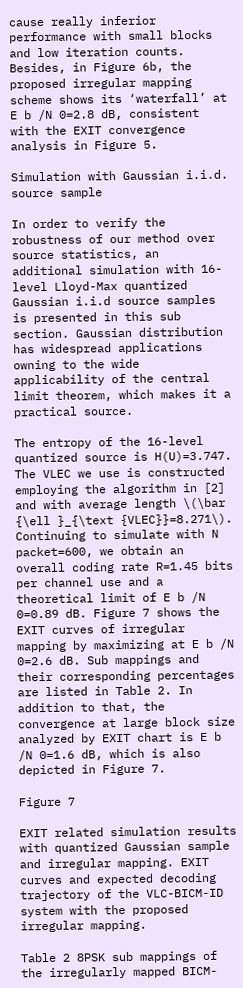cause really inferior performance with small blocks and low iteration counts. Besides, in Figure 6b, the proposed irregular mapping scheme shows its ‘waterfall’ at E b /N 0=2.8 dB, consistent with the EXIT convergence analysis in Figure 5.

Simulation with Gaussian i.i.d. source sample

In order to verify the robustness of our method over source statistics, an additional simulation with 16-level Lloyd-Max quantized Gaussian i.i.d source samples is presented in this sub section. Gaussian distribution has widespread applications owning to the wide applicability of the central limit theorem, which makes it a practical source.

The entropy of the 16-level quantized source is H(U)=3.747. The VLEC we use is constructed employing the algorithm in [2] and with average length \(\bar {\ell }_{\text {VLEC}}=8.271\). Continuing to simulate with N packet=600, we obtain an overall coding rate R=1.45 bits per channel use and a theoretical limit of E b /N 0=0.89 dB. Figure 7 shows the EXIT curves of irregular mapping by maximizing at E b /N 0=2.6 dB. Sub mappings and their corresponding percentages are listed in Table 2. In addition to that, the convergence at large block size analyzed by EXIT chart is E b /N 0=1.6 dB, which is also depicted in Figure 7.

Figure 7

EXIT related simulation results with quantized Gaussian sample and irregular mapping. EXIT curves and expected decoding trajectory of the VLC-BICM-ID system with the proposed irregular mapping.

Table 2 8PSK sub mappings of the irregularly mapped BICM-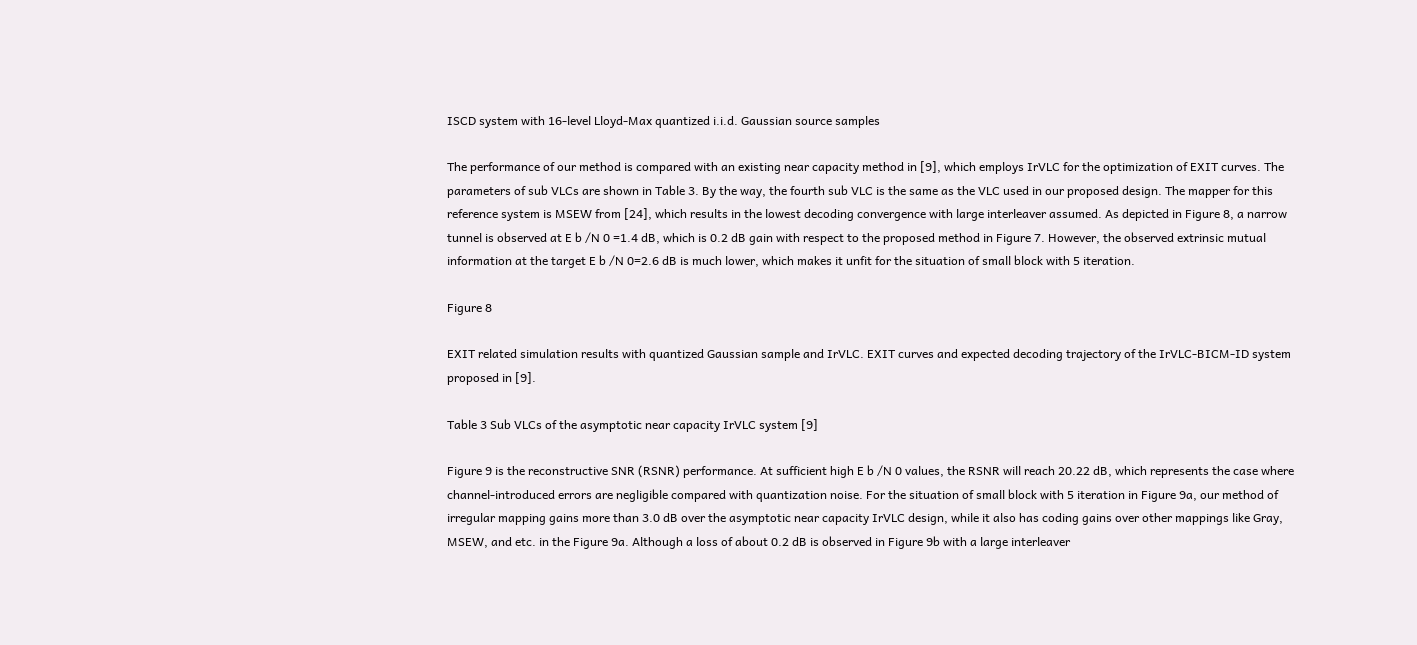ISCD system with 16-level Lloyd-Max quantized i.i.d. Gaussian source samples

The performance of our method is compared with an existing near capacity method in [9], which employs IrVLC for the optimization of EXIT curves. The parameters of sub VLCs are shown in Table 3. By the way, the fourth sub VLC is the same as the VLC used in our proposed design. The mapper for this reference system is MSEW from [24], which results in the lowest decoding convergence with large interleaver assumed. As depicted in Figure 8, a narrow tunnel is observed at E b /N 0 =1.4 dB, which is 0.2 dB gain with respect to the proposed method in Figure 7. However, the observed extrinsic mutual information at the target E b /N 0=2.6 dB is much lower, which makes it unfit for the situation of small block with 5 iteration.

Figure 8

EXIT related simulation results with quantized Gaussian sample and IrVLC. EXIT curves and expected decoding trajectory of the IrVLC-BICM-ID system proposed in [9].

Table 3 Sub VLCs of the asymptotic near capacity IrVLC system [9]

Figure 9 is the reconstructive SNR (RSNR) performance. At sufficient high E b /N 0 values, the RSNR will reach 20.22 dB, which represents the case where channel-introduced errors are negligible compared with quantization noise. For the situation of small block with 5 iteration in Figure 9a, our method of irregular mapping gains more than 3.0 dB over the asymptotic near capacity IrVLC design, while it also has coding gains over other mappings like Gray, MSEW, and etc. in the Figure 9a. Although a loss of about 0.2 dB is observed in Figure 9b with a large interleaver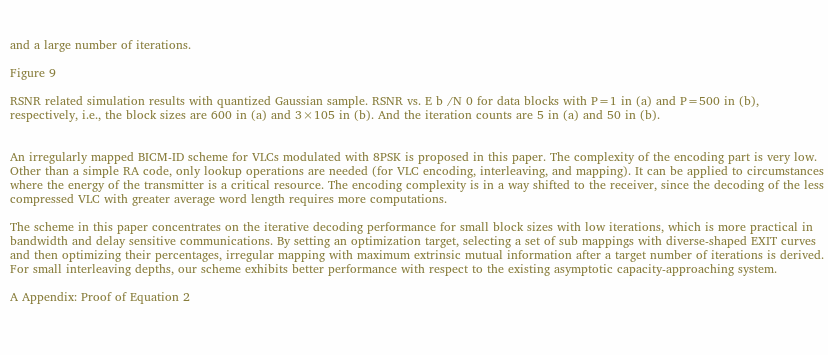and a large number of iterations.

Figure 9

RSNR related simulation results with quantized Gaussian sample. RSNR vs. E b /N 0 for data blocks with P=1 in (a) and P=500 in (b), respectively, i.e., the block sizes are 600 in (a) and 3×105 in (b). And the iteration counts are 5 in (a) and 50 in (b).


An irregularly mapped BICM-ID scheme for VLCs modulated with 8PSK is proposed in this paper. The complexity of the encoding part is very low. Other than a simple RA code, only lookup operations are needed (for VLC encoding, interleaving, and mapping). It can be applied to circumstances where the energy of the transmitter is a critical resource. The encoding complexity is in a way shifted to the receiver, since the decoding of the less compressed VLC with greater average word length requires more computations.

The scheme in this paper concentrates on the iterative decoding performance for small block sizes with low iterations, which is more practical in bandwidth and delay sensitive communications. By setting an optimization target, selecting a set of sub mappings with diverse-shaped EXIT curves and then optimizing their percentages, irregular mapping with maximum extrinsic mutual information after a target number of iterations is derived. For small interleaving depths, our scheme exhibits better performance with respect to the existing asymptotic capacity-approaching system.

A Appendix: Proof of Equation 2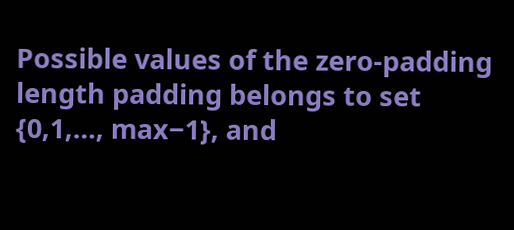Possible values of the zero-padding length padding belongs to set {0,1,…, max−1}, and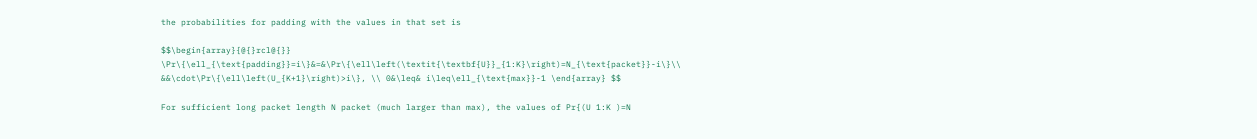the probabilities for padding with the values in that set is

$$\begin{array}{@{}rcl@{}} \Pr\{\ell_{\text{padding}}=i\}&=&\Pr\{\ell\left(\textit{\textbf{U}}_{1:K}\right)=N_{\text{packet}}-i\}\\ &&\cdot\Pr\{\ell\left(U_{K+1}\right)>i\}, \\ 0&\leq& i\leq\ell_{\text{max}}-1 \end{array} $$

For sufficient long packet length N packet (much larger than max), the values of Pr{(U 1:K )=N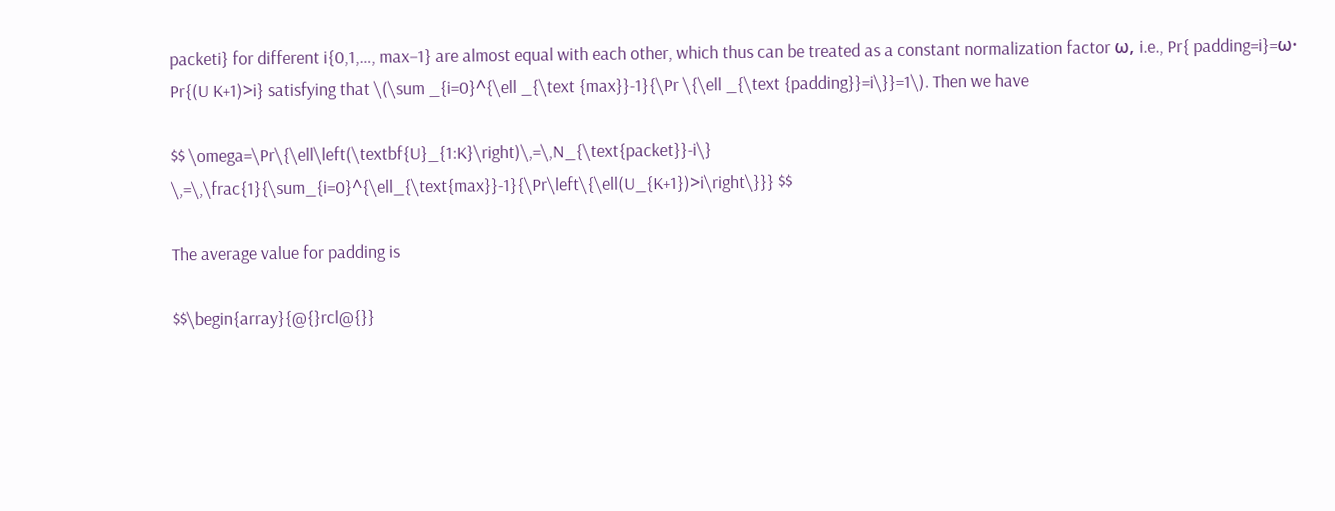packeti} for different i{0,1,…, max−1} are almost equal with each other, which thus can be treated as a constant normalization factor ω, i.e., Pr{ padding=i}=ω· Pr{(U K+1)>i} satisfying that \(\sum _{i=0}^{\ell _{\text {max}}-1}{\Pr \{\ell _{\text {padding}}=i\}}=1\). Then we have

$$ \omega=\Pr\{\ell\left(\textbf{U}_{1:K}\right)\,=\,N_{\text{packet}}-i\} \,=\,\frac{1}{\sum_{i=0}^{\ell_{\text{max}}-1}{\Pr\left\{\ell(U_{K+1})>i\right\}}} $$

The average value for padding is

$$\begin{array}{@{}rcl@{}}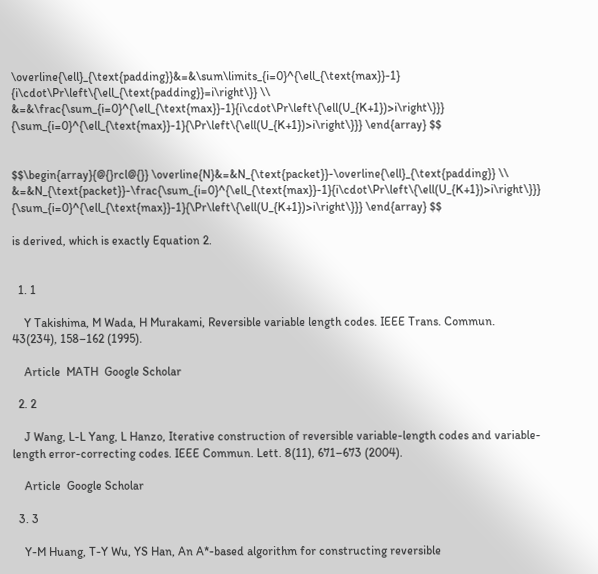\overline{\ell}_{\text{padding}}&=&\sum\limits_{i=0}^{\ell_{\text{max}}-1} {i\cdot\Pr\left\{\ell_{\text{padding}}=i\right\}} \\ &=&\frac{\sum_{i=0}^{\ell_{\text{max}}-1}{i\cdot\Pr\left\{\ell(U_{K+1})>i\right\}}} {\sum_{i=0}^{\ell_{\text{max}}-1}{\Pr\left\{\ell(U_{K+1})>i\right\}}} \end{array} $$


$$\begin{array}{@{}rcl@{}} \overline{N}&=&N_{\text{packet}}-\overline{\ell}_{\text{padding}} \\ &=&N_{\text{packet}}-\frac{\sum_{i=0}^{\ell_{\text{max}}-1}{i\cdot\Pr\left\{\ell(U_{K+1})>i\right\}}} {\sum_{i=0}^{\ell_{\text{max}}-1}{\Pr\left\{\ell(U_{K+1})>i\right\}}} \end{array} $$

is derived, which is exactly Equation 2.


  1. 1

    Y Takishima, M Wada, H Murakami, Reversible variable length codes. IEEE Trans. Commun. 43(234), 158–162 (1995).

    Article  MATH  Google Scholar

  2. 2

    J Wang, L-L Yang, L Hanzo, Iterative construction of reversible variable-length codes and variable-length error-correcting codes. IEEE Commun. Lett. 8(11), 671–673 (2004).

    Article  Google Scholar

  3. 3

    Y-M Huang, T-Y Wu, YS Han, An A*-based algorithm for constructing reversible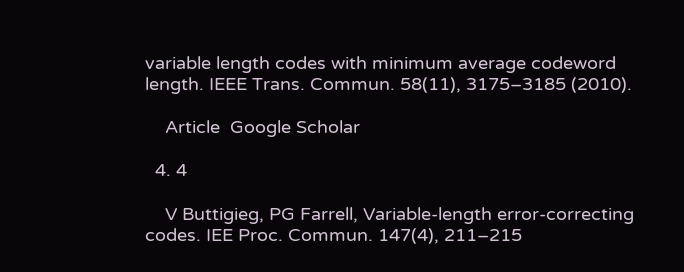variable length codes with minimum average codeword length. IEEE Trans. Commun. 58(11), 3175–3185 (2010).

    Article  Google Scholar

  4. 4

    V Buttigieg, PG Farrell, Variable-length error-correcting codes. IEE Proc. Commun. 147(4), 211–215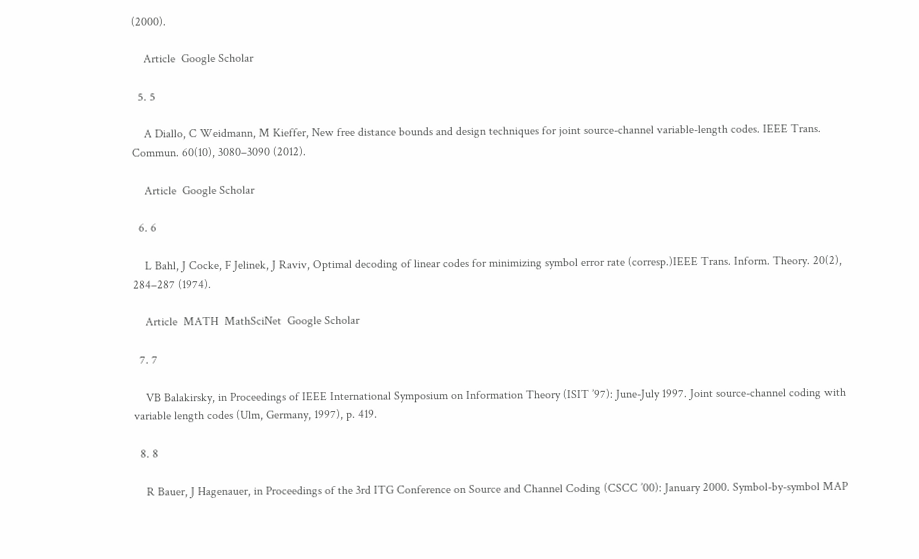(2000).

    Article  Google Scholar

  5. 5

    A Diallo, C Weidmann, M Kieffer, New free distance bounds and design techniques for joint source-channel variable-length codes. IEEE Trans. Commun. 60(10), 3080–3090 (2012).

    Article  Google Scholar

  6. 6

    L Bahl, J Cocke, F Jelinek, J Raviv, Optimal decoding of linear codes for minimizing symbol error rate (corresp.)IEEE Trans. Inform. Theory. 20(2), 284–287 (1974).

    Article  MATH  MathSciNet  Google Scholar

  7. 7

    VB Balakirsky, in Proceedings of IEEE International Symposium on Information Theory (ISIT ’97): June-July 1997. Joint source-channel coding with variable length codes (Ulm, Germany, 1997), p. 419.

  8. 8

    R Bauer, J Hagenauer, in Proceedings of the 3rd ITG Conference on Source and Channel Coding (CSCC ’00): January 2000. Symbol-by-symbol MAP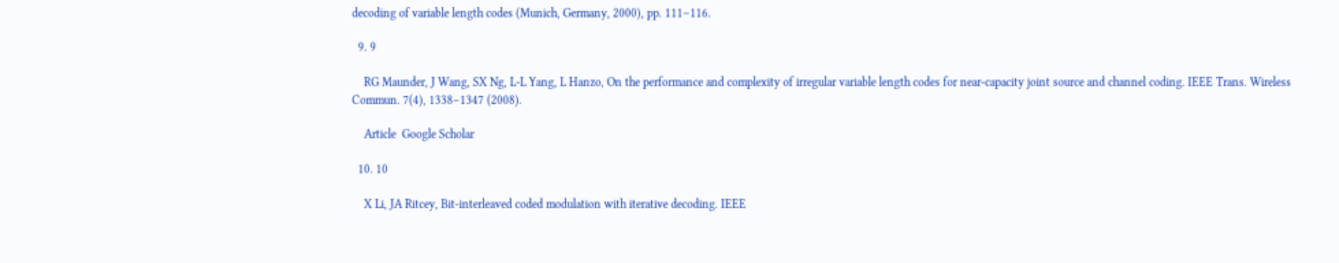decoding of variable length codes (Munich, Germany, 2000), pp. 111–116.

  9. 9

    RG Maunder, J Wang, SX Ng, L-L Yang, L Hanzo, On the performance and complexity of irregular variable length codes for near-capacity joint source and channel coding. IEEE Trans. Wireless Commun. 7(4), 1338–1347 (2008).

    Article  Google Scholar

  10. 10

    X Li, JA Ritcey, Bit-interleaved coded modulation with iterative decoding. IEEE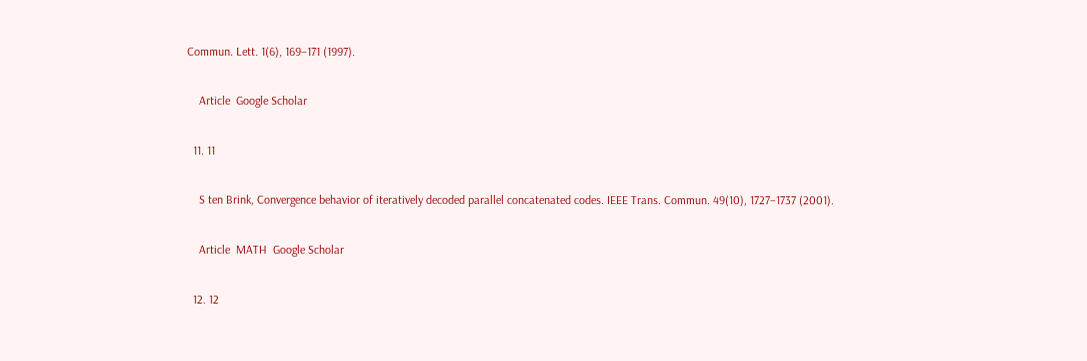Commun. Lett. 1(6), 169–171 (1997).

    Article  Google Scholar

  11. 11

    S ten Brink, Convergence behavior of iteratively decoded parallel concatenated codes. IEEE Trans. Commun. 49(10), 1727–1737 (2001).

    Article  MATH  Google Scholar

  12. 12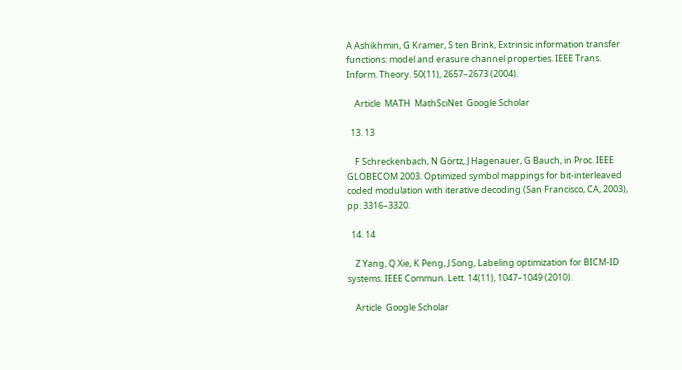A Ashikhmin, G Kramer, S ten Brink, Extrinsic information transfer functions: model and erasure channel properties. IEEE Trans. Inform. Theory. 50(11), 2657–2673 (2004).

    Article  MATH  MathSciNet  Google Scholar

  13. 13

    F Schreckenbach, N Görtz, J Hagenauer, G Bauch, in Proc. IEEE GLOBECOM 2003. Optimized symbol mappings for bit-interleaved coded modulation with iterative decoding (San Francisco, CA, 2003), pp. 3316–3320.

  14. 14

    Z Yang, Q Xie, K Peng, J Song, Labeling optimization for BICM-ID systems. IEEE Commun. Lett. 14(11), 1047–1049 (2010).

    Article  Google Scholar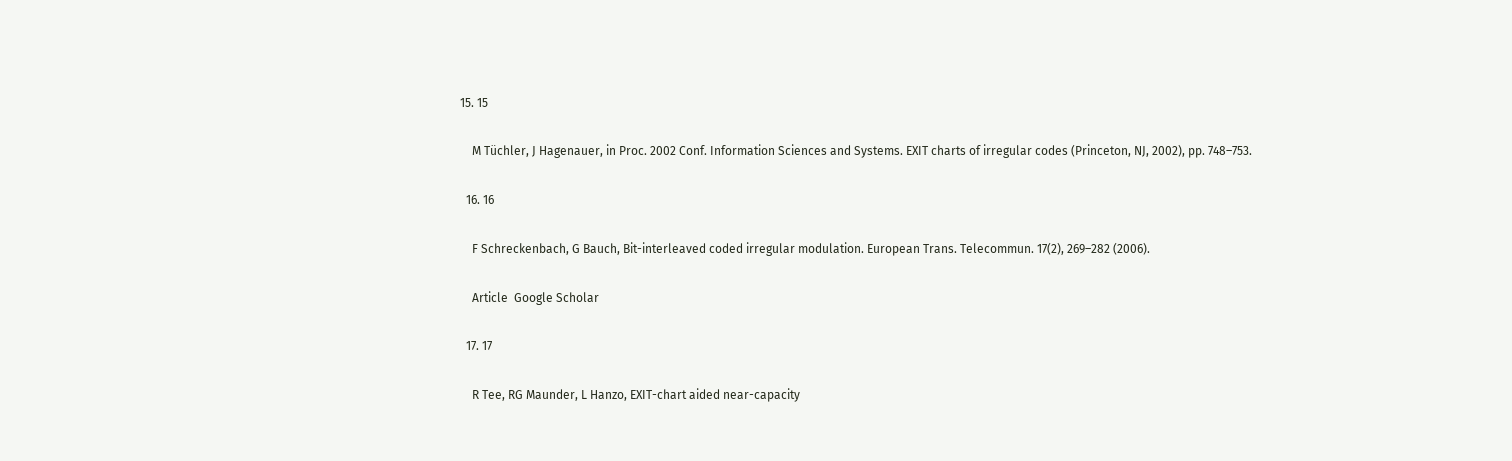15. 15

    M Tüchler, J Hagenauer, in Proc. 2002 Conf. Information Sciences and Systems. EXIT charts of irregular codes (Princeton, NJ, 2002), pp. 748–753.

  16. 16

    F Schreckenbach, G Bauch, Bit-interleaved coded irregular modulation. European Trans. Telecommun. 17(2), 269–282 (2006).

    Article  Google Scholar

  17. 17

    R Tee, RG Maunder, L Hanzo, EXIT-chart aided near-capacity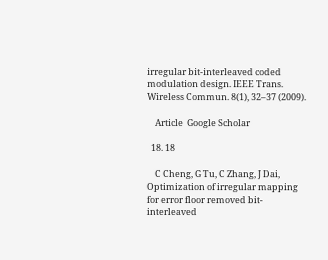irregular bit-interleaved coded modulation design. IEEE Trans. Wireless Commun. 8(1), 32–37 (2009).

    Article  Google Scholar

  18. 18

    C Cheng, G Tu, C Zhang, J Dai, Optimization of irregular mapping for error floor removed bit-interleaved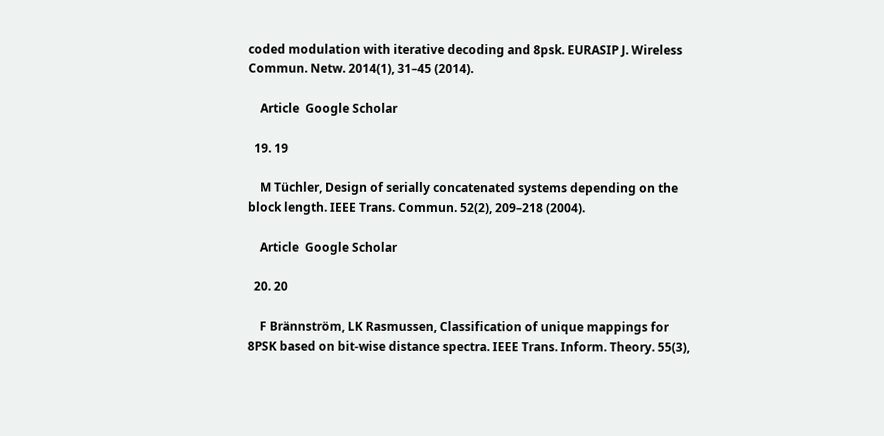coded modulation with iterative decoding and 8psk. EURASIP J. Wireless Commun. Netw. 2014(1), 31–45 (2014).

    Article  Google Scholar

  19. 19

    M Tüchler, Design of serially concatenated systems depending on the block length. IEEE Trans. Commun. 52(2), 209–218 (2004).

    Article  Google Scholar

  20. 20

    F Brännström, LK Rasmussen, Classification of unique mappings for 8PSK based on bit-wise distance spectra. IEEE Trans. Inform. Theory. 55(3),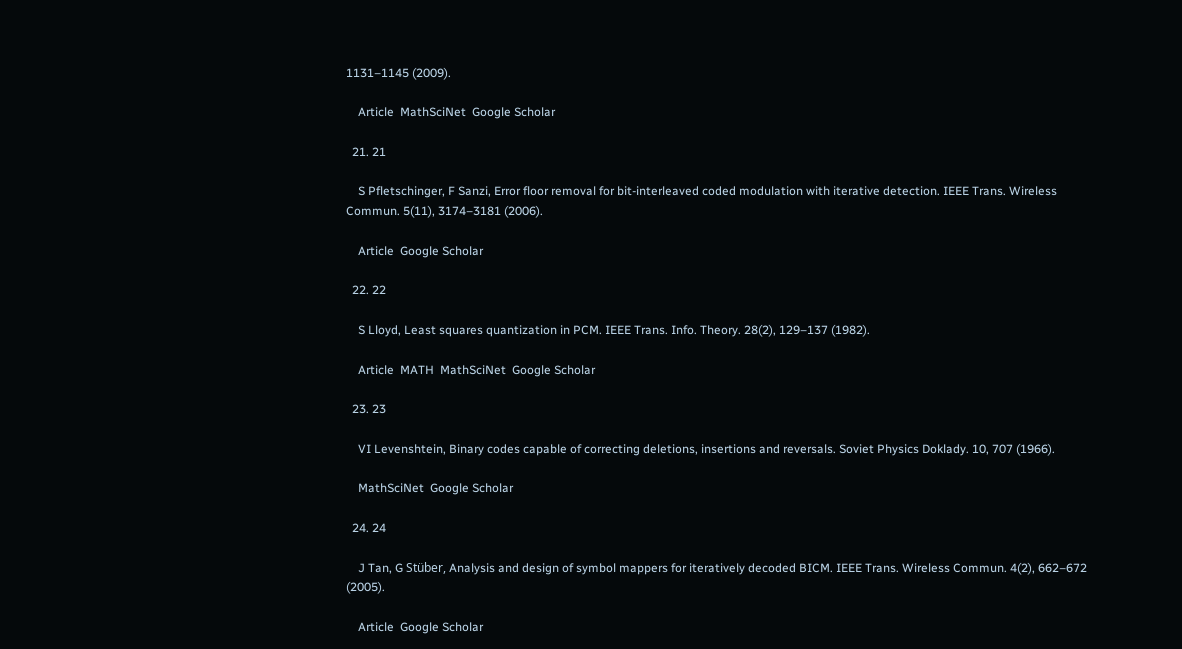1131–1145 (2009).

    Article  MathSciNet  Google Scholar

  21. 21

    S Pfletschinger, F Sanzi, Error floor removal for bit-interleaved coded modulation with iterative detection. IEEE Trans. Wireless Commun. 5(11), 3174–3181 (2006).

    Article  Google Scholar

  22. 22

    S Lloyd, Least squares quantization in PCM. IEEE Trans. Info. Theory. 28(2), 129–137 (1982).

    Article  MATH  MathSciNet  Google Scholar

  23. 23

    VI Levenshtein, Binary codes capable of correcting deletions, insertions and reversals. Soviet Physics Doklady. 10, 707 (1966).

    MathSciNet  Google Scholar

  24. 24

    J Tan, G Stüber, Analysis and design of symbol mappers for iteratively decoded BICM. IEEE Trans. Wireless Commun. 4(2), 662–672 (2005).

    Article  Google Scholar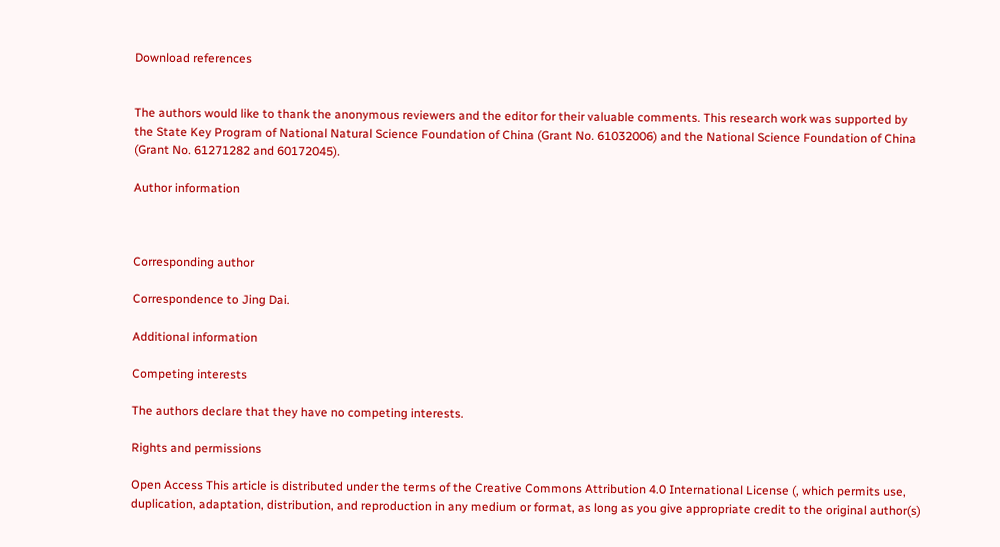Download references


The authors would like to thank the anonymous reviewers and the editor for their valuable comments. This research work was supported by the State Key Program of National Natural Science Foundation of China (Grant No. 61032006) and the National Science Foundation of China (Grant No. 61271282 and 60172045).

Author information



Corresponding author

Correspondence to Jing Dai.

Additional information

Competing interests

The authors declare that they have no competing interests.

Rights and permissions

Open Access This article is distributed under the terms of the Creative Commons Attribution 4.0 International License (, which permits use, duplication, adaptation, distribution, and reproduction in any medium or format, as long as you give appropriate credit to the original author(s)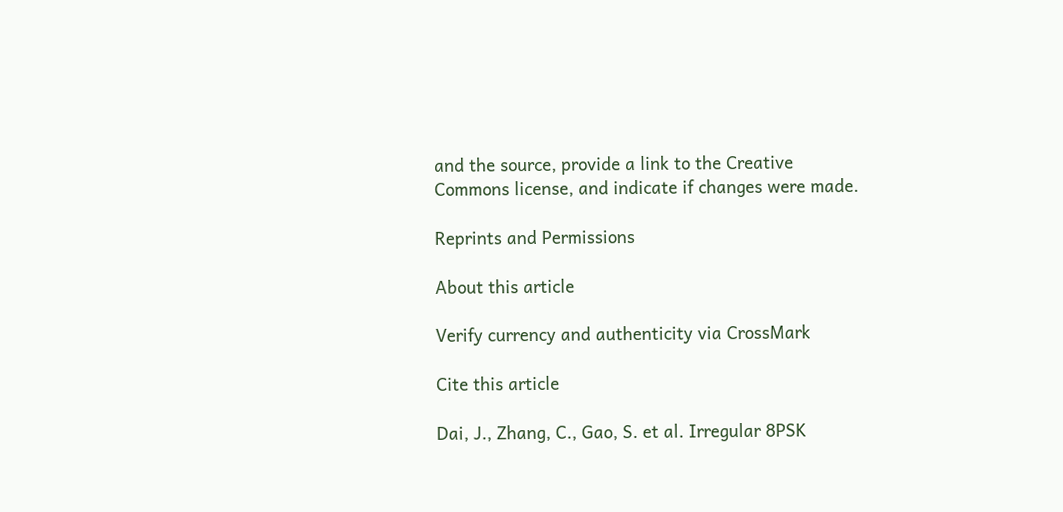and the source, provide a link to the Creative Commons license, and indicate if changes were made.

Reprints and Permissions

About this article

Verify currency and authenticity via CrossMark

Cite this article

Dai, J., Zhang, C., Gao, S. et al. Irregular 8PSK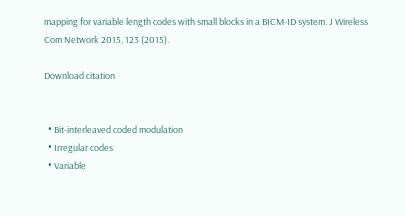mapping for variable length codes with small blocks in a BICM-ID system. J Wireless Com Network 2015, 123 (2015).

Download citation


  • Bit-interleaved coded modulation
  • Irregular codes
  • Variable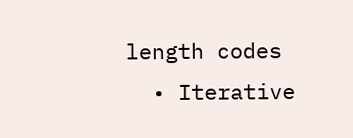length codes
  • Iterative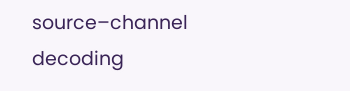source–channel decoding